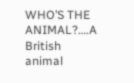WHO’S THE ANIMAL?….A British animal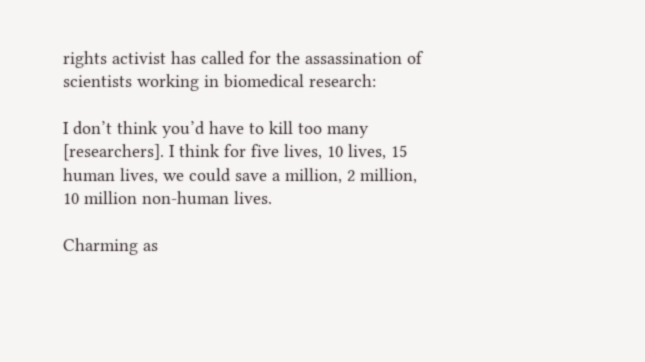rights activist has called for the assassination of scientists working in biomedical research:

I don’t think you’d have to kill too many [researchers]. I think for five lives, 10 lives, 15 human lives, we could save a million, 2 million, 10 million non-human lives.

Charming as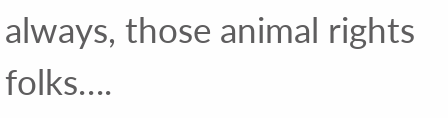always, those animal rights folks….